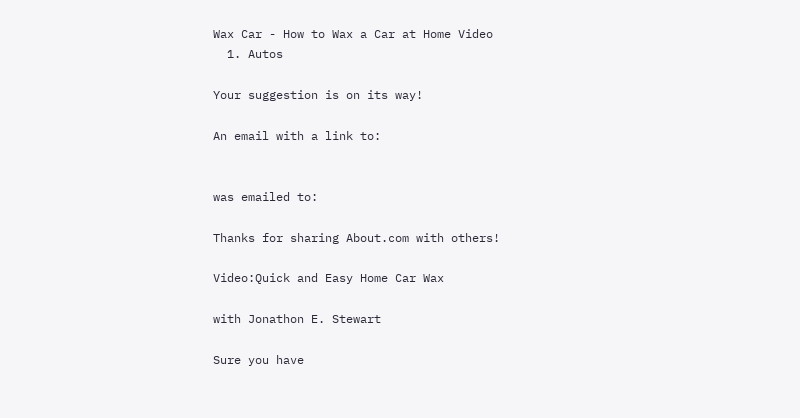Wax Car - How to Wax a Car at Home Video
  1. Autos

Your suggestion is on its way!

An email with a link to:


was emailed to:

Thanks for sharing About.com with others!

Video:Quick and Easy Home Car Wax

with Jonathon E. Stewart

Sure you have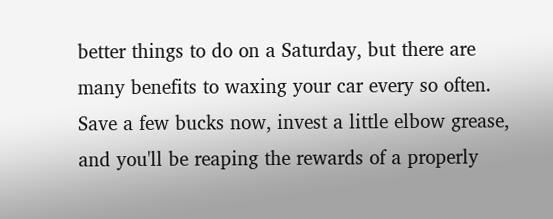better things to do on a Saturday, but there are many benefits to waxing your car every so often. Save a few bucks now, invest a little elbow grease, and you'll be reaping the rewards of a properly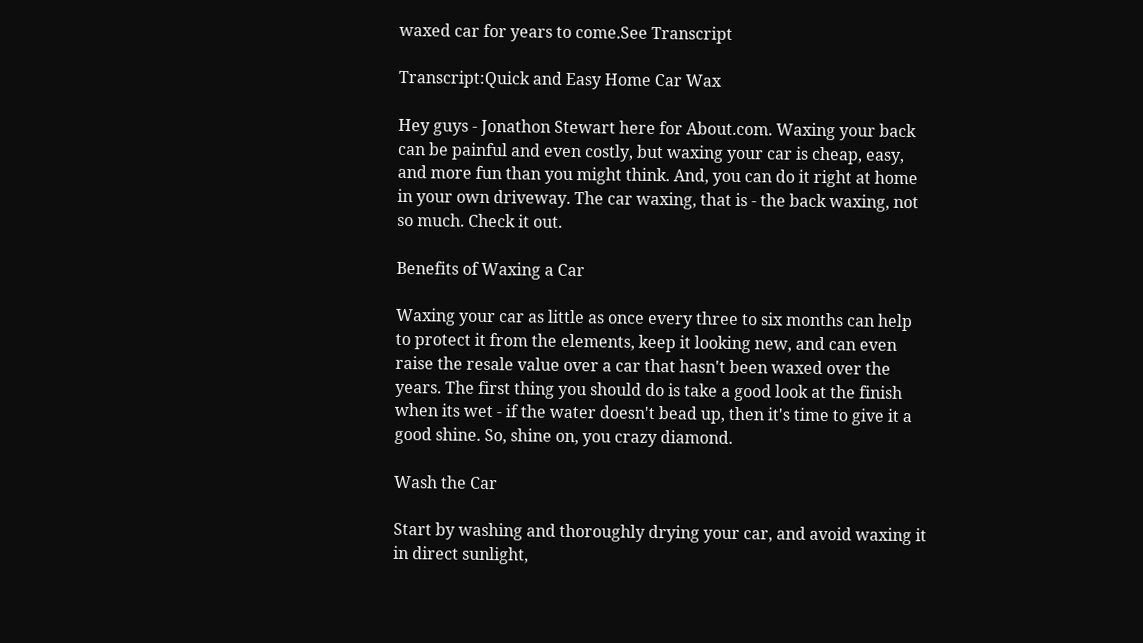waxed car for years to come.See Transcript

Transcript:Quick and Easy Home Car Wax

Hey guys - Jonathon Stewart here for About.com. Waxing your back can be painful and even costly, but waxing your car is cheap, easy, and more fun than you might think. And, you can do it right at home in your own driveway. The car waxing, that is - the back waxing, not so much. Check it out.

Benefits of Waxing a Car

Waxing your car as little as once every three to six months can help to protect it from the elements, keep it looking new, and can even raise the resale value over a car that hasn't been waxed over the years. The first thing you should do is take a good look at the finish when its wet - if the water doesn't bead up, then it's time to give it a good shine. So, shine on, you crazy diamond.

Wash the Car

Start by washing and thoroughly drying your car, and avoid waxing it in direct sunlight,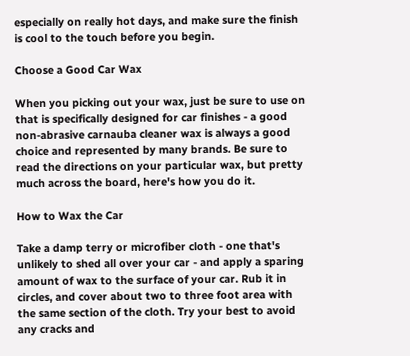especially on really hot days, and make sure the finish is cool to the touch before you begin.

Choose a Good Car Wax

When you picking out your wax, just be sure to use on that is specifically designed for car finishes - a good non-abrasive carnauba cleaner wax is always a good choice and represented by many brands. Be sure to read the directions on your particular wax, but pretty much across the board, here's how you do it.

How to Wax the Car

Take a damp terry or microfiber cloth - one that's unlikely to shed all over your car - and apply a sparing amount of wax to the surface of your car. Rub it in circles, and cover about two to three foot area with the same section of the cloth. Try your best to avoid any cracks and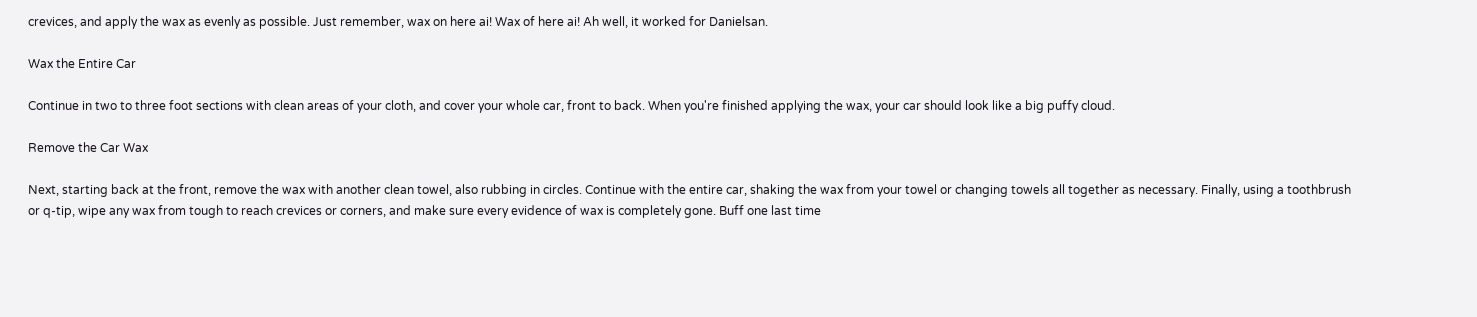crevices, and apply the wax as evenly as possible. Just remember, wax on here ai! Wax of here ai! Ah well, it worked for Danielsan.

Wax the Entire Car

Continue in two to three foot sections with clean areas of your cloth, and cover your whole car, front to back. When you're finished applying the wax, your car should look like a big puffy cloud.

Remove the Car Wax

Next, starting back at the front, remove the wax with another clean towel, also rubbing in circles. Continue with the entire car, shaking the wax from your towel or changing towels all together as necessary. Finally, using a toothbrush or q-tip, wipe any wax from tough to reach crevices or corners, and make sure every evidence of wax is completely gone. Buff one last time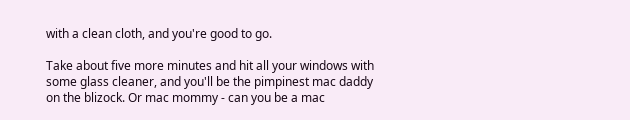with a clean cloth, and you're good to go.

Take about five more minutes and hit all your windows with some glass cleaner, and you'll be the pimpinest mac daddy on the blizock. Or mac mommy - can you be a mac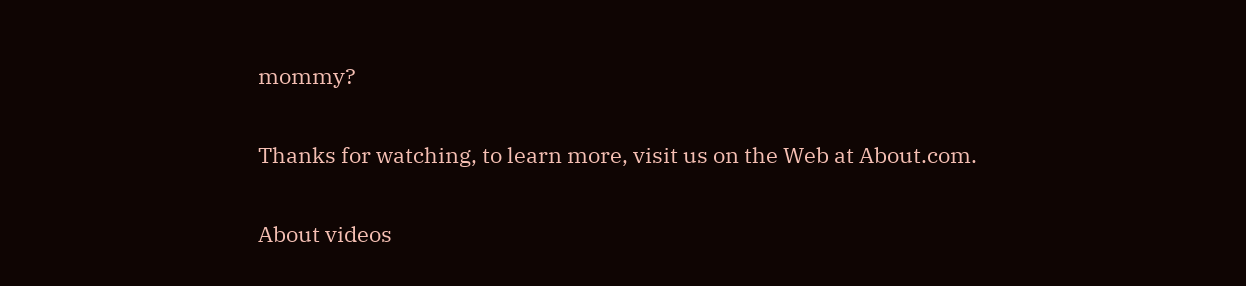mommy?

Thanks for watching, to learn more, visit us on the Web at About.com.

About videos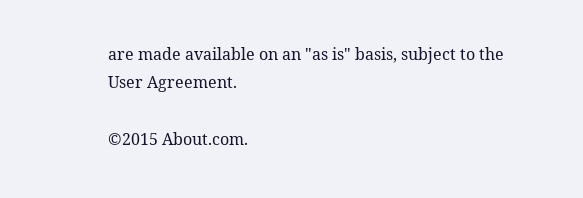are made available on an "as is" basis, subject to the User Agreement.

©2015 About.com.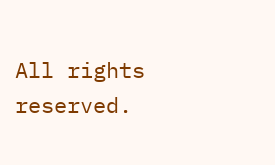All rights reserved.